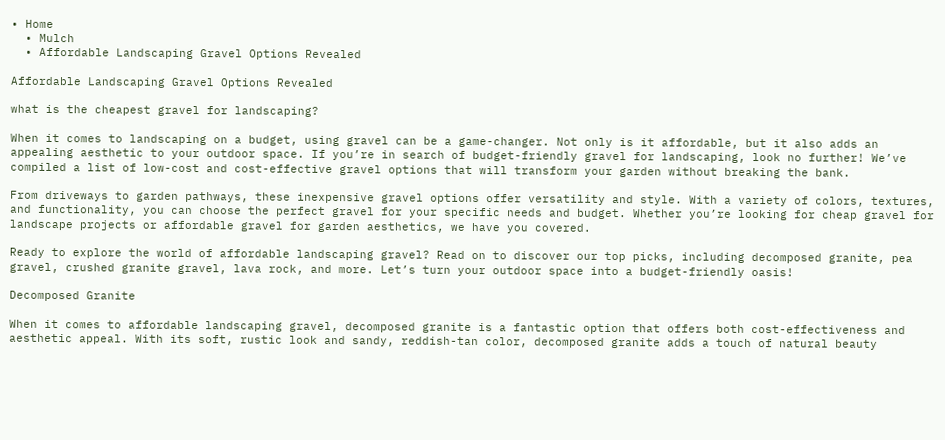• Home
  • Mulch
  • Affordable Landscaping Gravel Options Revealed

Affordable Landscaping Gravel Options Revealed

what is the cheapest gravel for landscaping?

When it comes to landscaping on a budget, using gravel can be a game-changer. Not only is it affordable, but it also adds an appealing aesthetic to your outdoor space. If you’re in search of budget-friendly gravel for landscaping, look no further! We’ve compiled a list of low-cost and cost-effective gravel options that will transform your garden without breaking the bank.

From driveways to garden pathways, these inexpensive gravel options offer versatility and style. With a variety of colors, textures, and functionality, you can choose the perfect gravel for your specific needs and budget. Whether you’re looking for cheap gravel for landscape projects or affordable gravel for garden aesthetics, we have you covered.

Ready to explore the world of affordable landscaping gravel? Read on to discover our top picks, including decomposed granite, pea gravel, crushed granite gravel, lava rock, and more. Let’s turn your outdoor space into a budget-friendly oasis!

Decomposed Granite

When it comes to affordable landscaping gravel, decomposed granite is a fantastic option that offers both cost-effectiveness and aesthetic appeal. With its soft, rustic look and sandy, reddish-tan color, decomposed granite adds a touch of natural beauty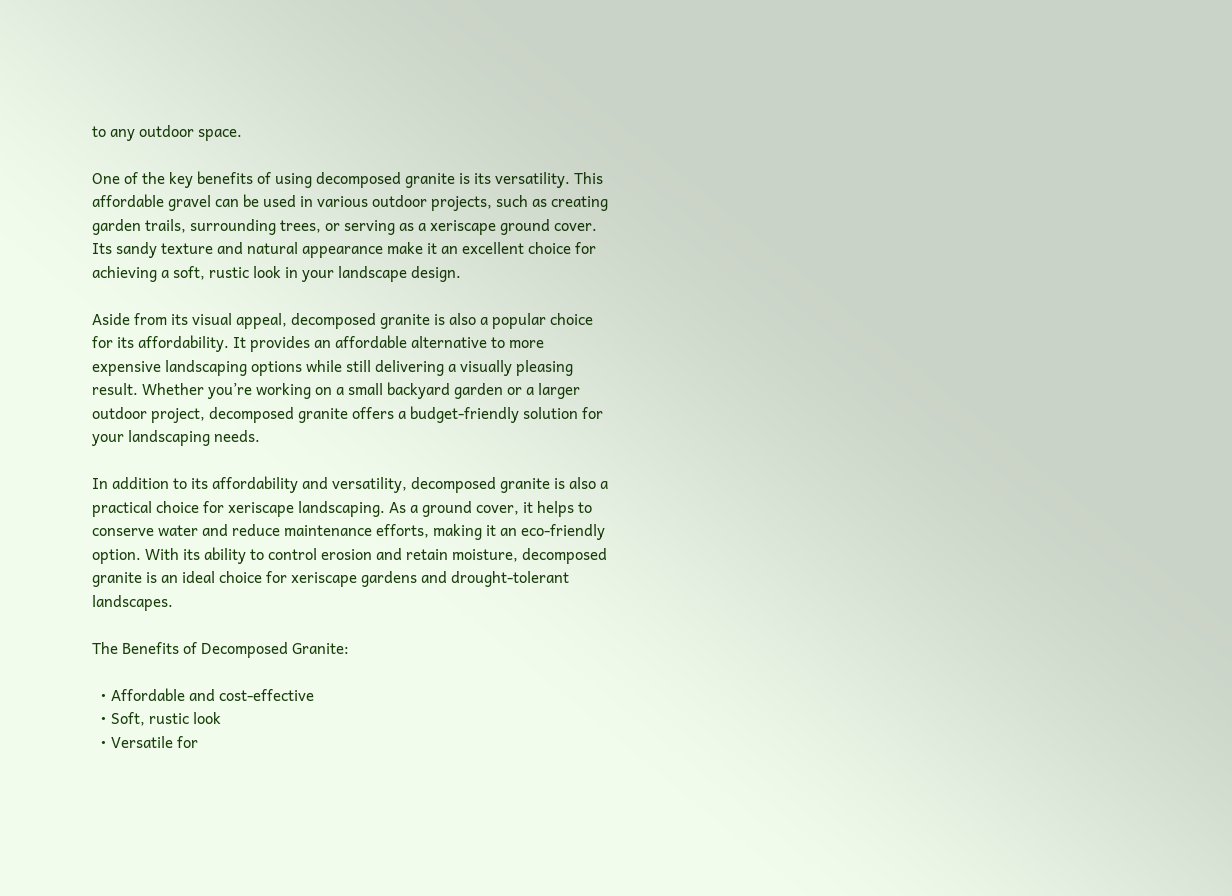to any outdoor space.

One of the key benefits of using decomposed granite is its versatility. This affordable gravel can be used in various outdoor projects, such as creating garden trails, surrounding trees, or serving as a xeriscape ground cover. Its sandy texture and natural appearance make it an excellent choice for achieving a soft, rustic look in your landscape design.

Aside from its visual appeal, decomposed granite is also a popular choice for its affordability. It provides an affordable alternative to more expensive landscaping options while still delivering a visually pleasing result. Whether you’re working on a small backyard garden or a larger outdoor project, decomposed granite offers a budget-friendly solution for your landscaping needs.

In addition to its affordability and versatility, decomposed granite is also a practical choice for xeriscape landscaping. As a ground cover, it helps to conserve water and reduce maintenance efforts, making it an eco-friendly option. With its ability to control erosion and retain moisture, decomposed granite is an ideal choice for xeriscape gardens and drought-tolerant landscapes.

The Benefits of Decomposed Granite:

  • Affordable and cost-effective
  • Soft, rustic look
  • Versatile for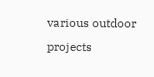various outdoor projects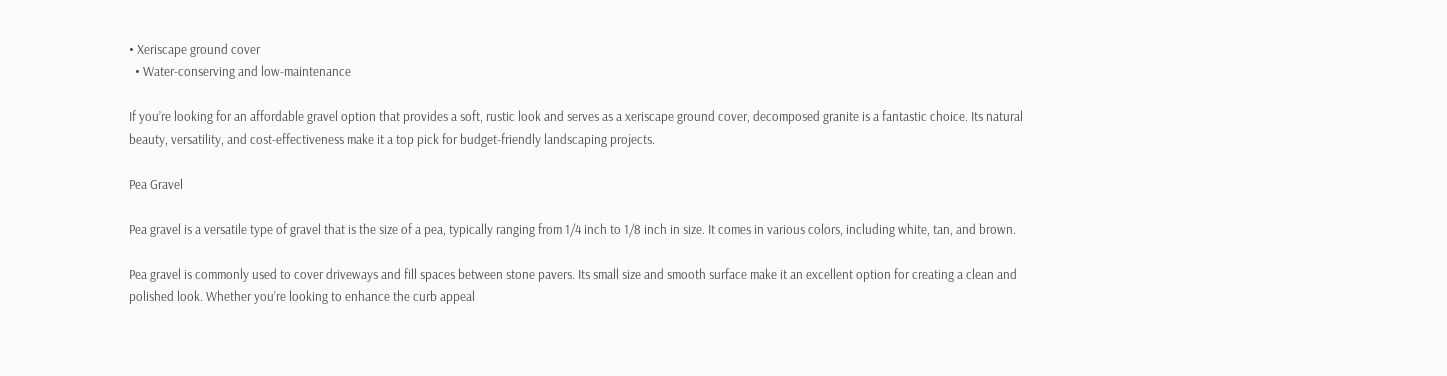• Xeriscape ground cover
  • Water-conserving and low-maintenance

If you’re looking for an affordable gravel option that provides a soft, rustic look and serves as a xeriscape ground cover, decomposed granite is a fantastic choice. Its natural beauty, versatility, and cost-effectiveness make it a top pick for budget-friendly landscaping projects.

Pea Gravel

Pea gravel is a versatile type of gravel that is the size of a pea, typically ranging from 1/4 inch to 1/8 inch in size. It comes in various colors, including white, tan, and brown.

Pea gravel is commonly used to cover driveways and fill spaces between stone pavers. Its small size and smooth surface make it an excellent option for creating a clean and polished look. Whether you’re looking to enhance the curb appeal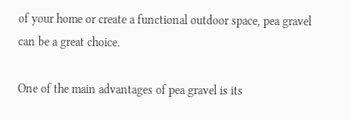of your home or create a functional outdoor space, pea gravel can be a great choice.

One of the main advantages of pea gravel is its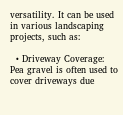versatility. It can be used in various landscaping projects, such as:

  • Driveway Coverage: Pea gravel is often used to cover driveways due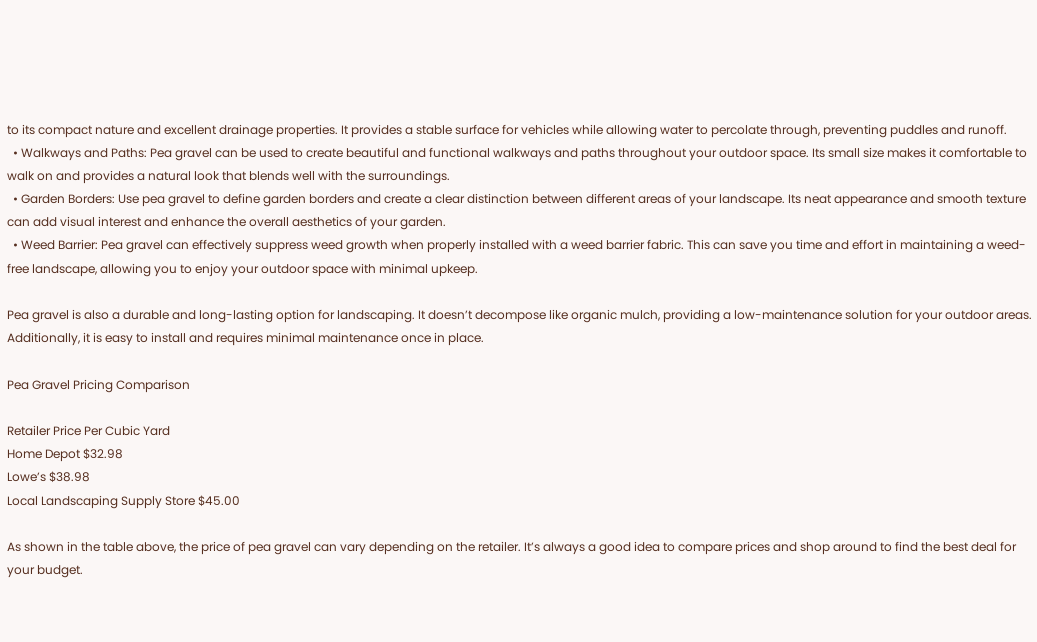to its compact nature and excellent drainage properties. It provides a stable surface for vehicles while allowing water to percolate through, preventing puddles and runoff.
  • Walkways and Paths: Pea gravel can be used to create beautiful and functional walkways and paths throughout your outdoor space. Its small size makes it comfortable to walk on and provides a natural look that blends well with the surroundings.
  • Garden Borders: Use pea gravel to define garden borders and create a clear distinction between different areas of your landscape. Its neat appearance and smooth texture can add visual interest and enhance the overall aesthetics of your garden.
  • Weed Barrier: Pea gravel can effectively suppress weed growth when properly installed with a weed barrier fabric. This can save you time and effort in maintaining a weed-free landscape, allowing you to enjoy your outdoor space with minimal upkeep.

Pea gravel is also a durable and long-lasting option for landscaping. It doesn’t decompose like organic mulch, providing a low-maintenance solution for your outdoor areas. Additionally, it is easy to install and requires minimal maintenance once in place.

Pea Gravel Pricing Comparison

Retailer Price Per Cubic Yard
Home Depot $32.98
Lowe’s $38.98
Local Landscaping Supply Store $45.00

As shown in the table above, the price of pea gravel can vary depending on the retailer. It’s always a good idea to compare prices and shop around to find the best deal for your budget.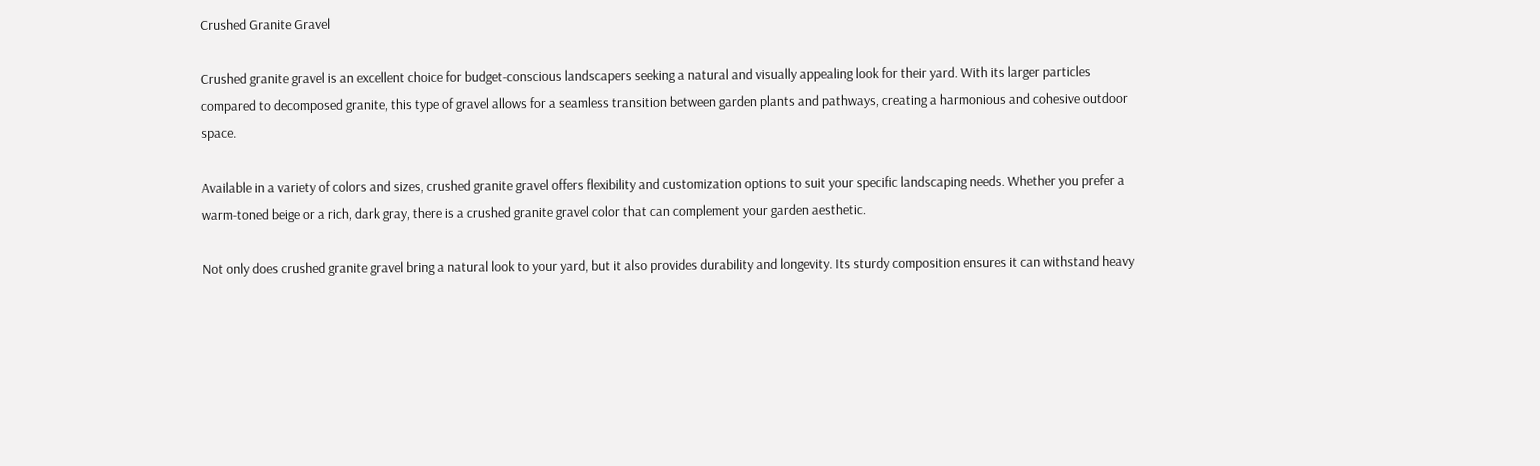Crushed Granite Gravel

Crushed granite gravel is an excellent choice for budget-conscious landscapers seeking a natural and visually appealing look for their yard. With its larger particles compared to decomposed granite, this type of gravel allows for a seamless transition between garden plants and pathways, creating a harmonious and cohesive outdoor space.

Available in a variety of colors and sizes, crushed granite gravel offers flexibility and customization options to suit your specific landscaping needs. Whether you prefer a warm-toned beige or a rich, dark gray, there is a crushed granite gravel color that can complement your garden aesthetic.

Not only does crushed granite gravel bring a natural look to your yard, but it also provides durability and longevity. Its sturdy composition ensures it can withstand heavy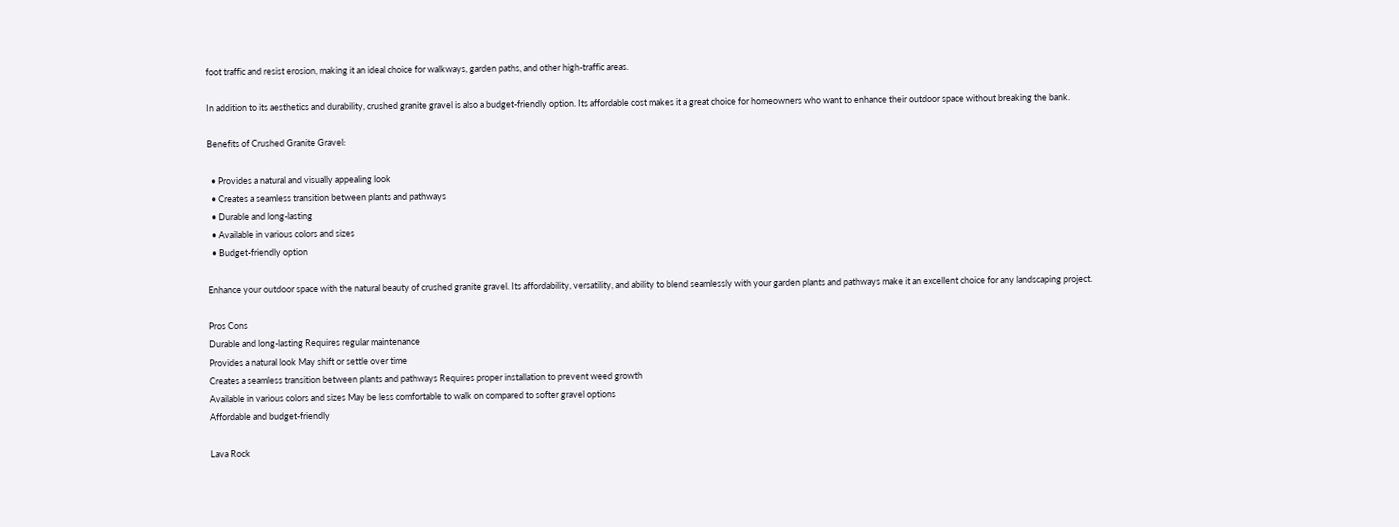foot traffic and resist erosion, making it an ideal choice for walkways, garden paths, and other high-traffic areas.

In addition to its aesthetics and durability, crushed granite gravel is also a budget-friendly option. Its affordable cost makes it a great choice for homeowners who want to enhance their outdoor space without breaking the bank.

Benefits of Crushed Granite Gravel:

  • Provides a natural and visually appealing look
  • Creates a seamless transition between plants and pathways
  • Durable and long-lasting
  • Available in various colors and sizes
  • Budget-friendly option

Enhance your outdoor space with the natural beauty of crushed granite gravel. Its affordability, versatility, and ability to blend seamlessly with your garden plants and pathways make it an excellent choice for any landscaping project.

Pros Cons
Durable and long-lasting Requires regular maintenance
Provides a natural look May shift or settle over time
Creates a seamless transition between plants and pathways Requires proper installation to prevent weed growth
Available in various colors and sizes May be less comfortable to walk on compared to softer gravel options
Affordable and budget-friendly

Lava Rock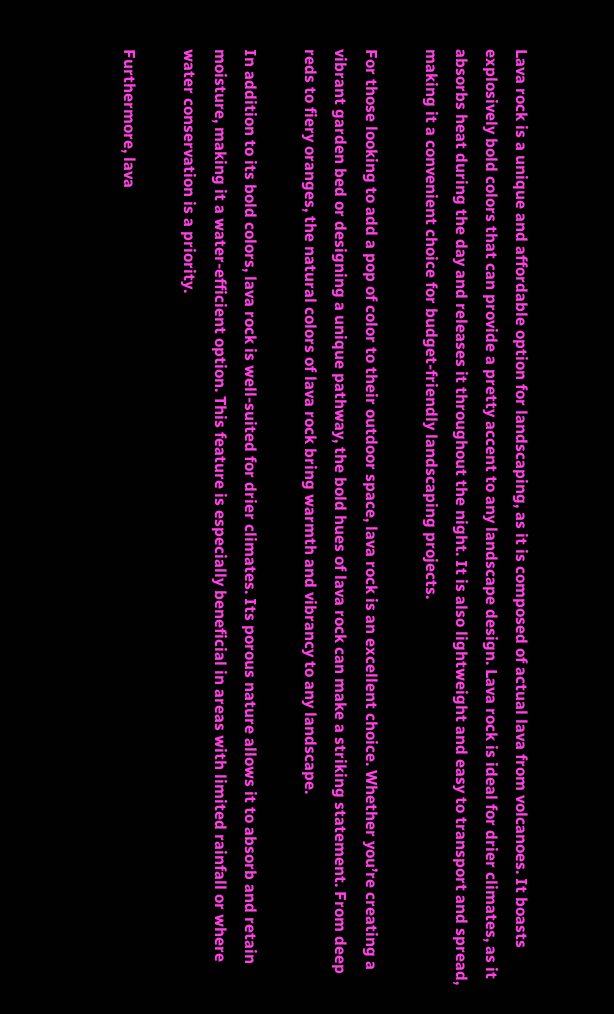Lava rock is a unique and affordable option for landscaping, as it is composed of actual lava from volcanoes. It boasts explosively bold colors that can provide a pretty accent to any landscape design. Lava rock is ideal for drier climates, as it absorbs heat during the day and releases it throughout the night. It is also lightweight and easy to transport and spread, making it a convenient choice for budget-friendly landscaping projects.

For those looking to add a pop of color to their outdoor space, lava rock is an excellent choice. Whether you’re creating a vibrant garden bed or designing a unique pathway, the bold hues of lava rock can make a striking statement. From deep reds to fiery oranges, the natural colors of lava rock bring warmth and vibrancy to any landscape.

In addition to its bold colors, lava rock is well-suited for drier climates. Its porous nature allows it to absorb and retain moisture, making it a water-efficient option. This feature is especially beneficial in areas with limited rainfall or where water conservation is a priority.

Furthermore, lava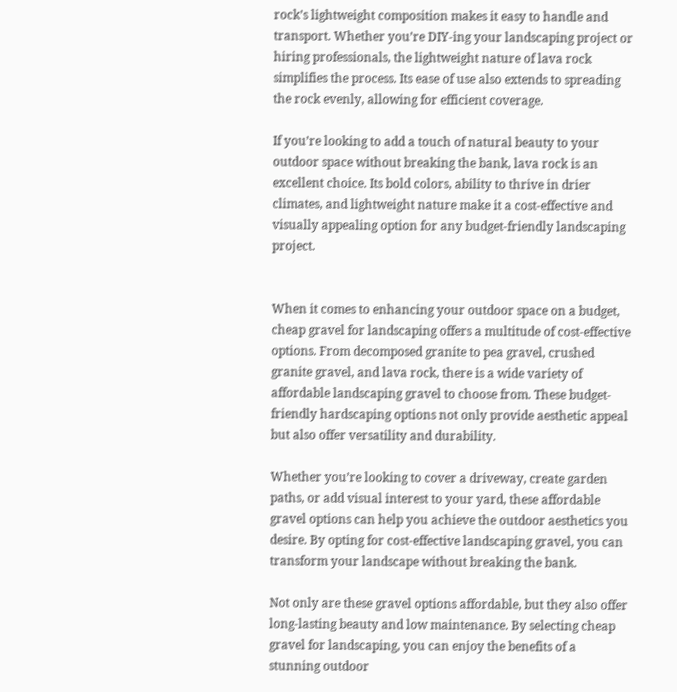rock’s lightweight composition makes it easy to handle and transport. Whether you’re DIY-ing your landscaping project or hiring professionals, the lightweight nature of lava rock simplifies the process. Its ease of use also extends to spreading the rock evenly, allowing for efficient coverage.

If you’re looking to add a touch of natural beauty to your outdoor space without breaking the bank, lava rock is an excellent choice. Its bold colors, ability to thrive in drier climates, and lightweight nature make it a cost-effective and visually appealing option for any budget-friendly landscaping project.


When it comes to enhancing your outdoor space on a budget, cheap gravel for landscaping offers a multitude of cost-effective options. From decomposed granite to pea gravel, crushed granite gravel, and lava rock, there is a wide variety of affordable landscaping gravel to choose from. These budget-friendly hardscaping options not only provide aesthetic appeal but also offer versatility and durability.

Whether you’re looking to cover a driveway, create garden paths, or add visual interest to your yard, these affordable gravel options can help you achieve the outdoor aesthetics you desire. By opting for cost-effective landscaping gravel, you can transform your landscape without breaking the bank.

Not only are these gravel options affordable, but they also offer long-lasting beauty and low maintenance. By selecting cheap gravel for landscaping, you can enjoy the benefits of a stunning outdoor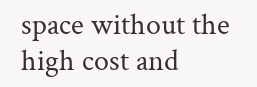space without the high cost and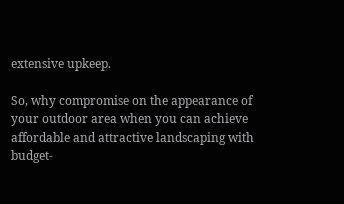extensive upkeep.

So, why compromise on the appearance of your outdoor area when you can achieve affordable and attractive landscaping with budget-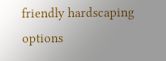friendly hardscaping options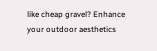like cheap gravel? Enhance your outdoor aesthetics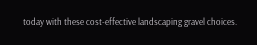today with these cost-effective landscaping gravel choices.